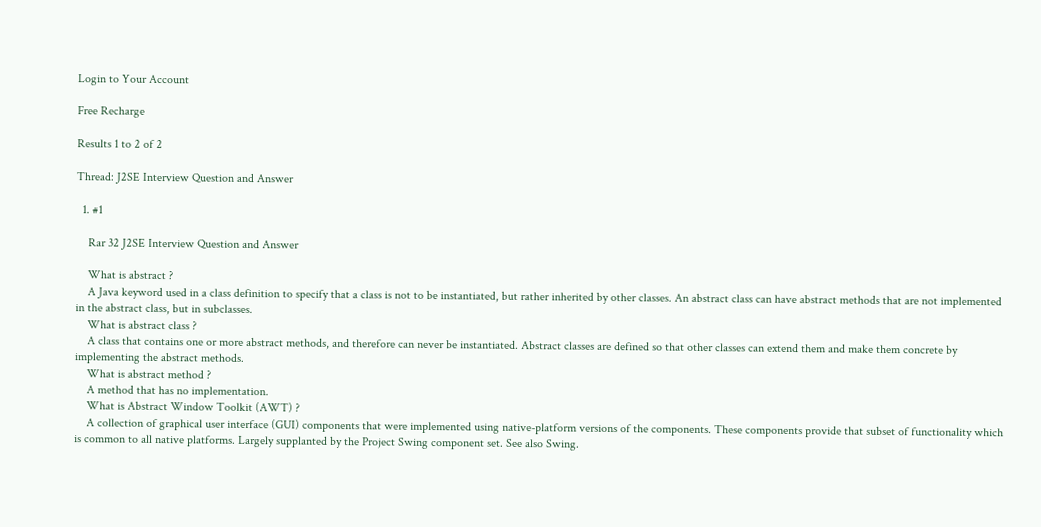Login to Your Account

Free Recharge

Results 1 to 2 of 2

Thread: J2SE Interview Question and Answer

  1. #1

    Rar 32 J2SE Interview Question and Answer

    What is abstract ?
    A Java keyword used in a class definition to specify that a class is not to be instantiated, but rather inherited by other classes. An abstract class can have abstract methods that are not implemented in the abstract class, but in subclasses.
    What is abstract class ?
    A class that contains one or more abstract methods, and therefore can never be instantiated. Abstract classes are defined so that other classes can extend them and make them concrete by implementing the abstract methods.
    What is abstract method ?
    A method that has no implementation.
    What is Abstract Window Toolkit (AWT) ?
    A collection of graphical user interface (GUI) components that were implemented using native-platform versions of the components. These components provide that subset of functionality which is common to all native platforms. Largely supplanted by the Project Swing component set. See also Swing.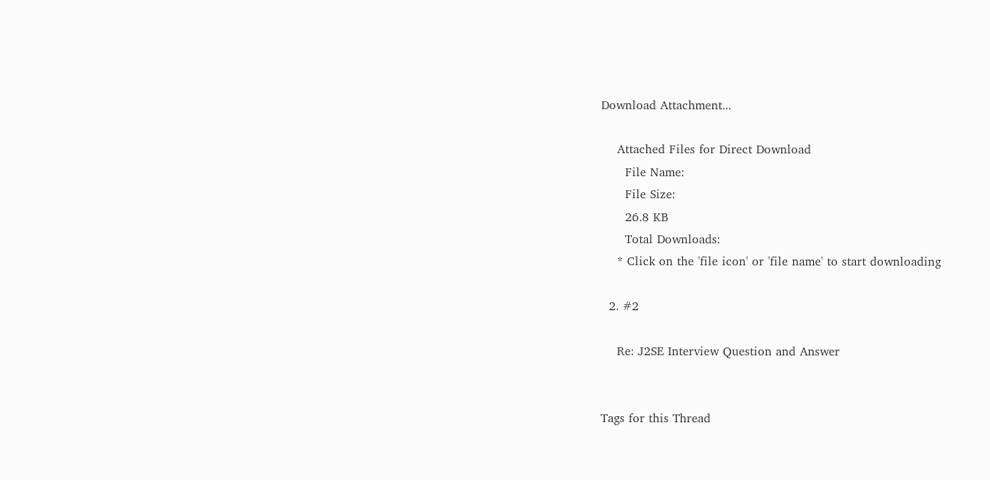Download Attachment...

    Attached Files for Direct Download
      File Name:
      File Size:
      26.8 KB
      Total Downloads:
    * Click on the 'file icon' or 'file name' to start downloading

  2. #2

    Re: J2SE Interview Question and Answer


Tags for this Thread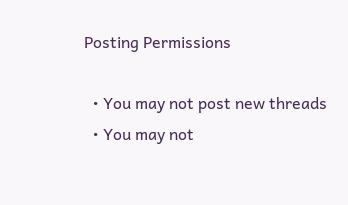Posting Permissions

  • You may not post new threads
  • You may not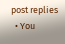post replies
  • You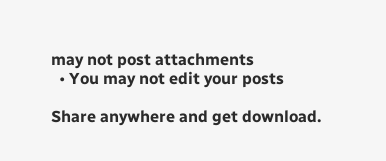may not post attachments
  • You may not edit your posts

Share anywhere and get download.